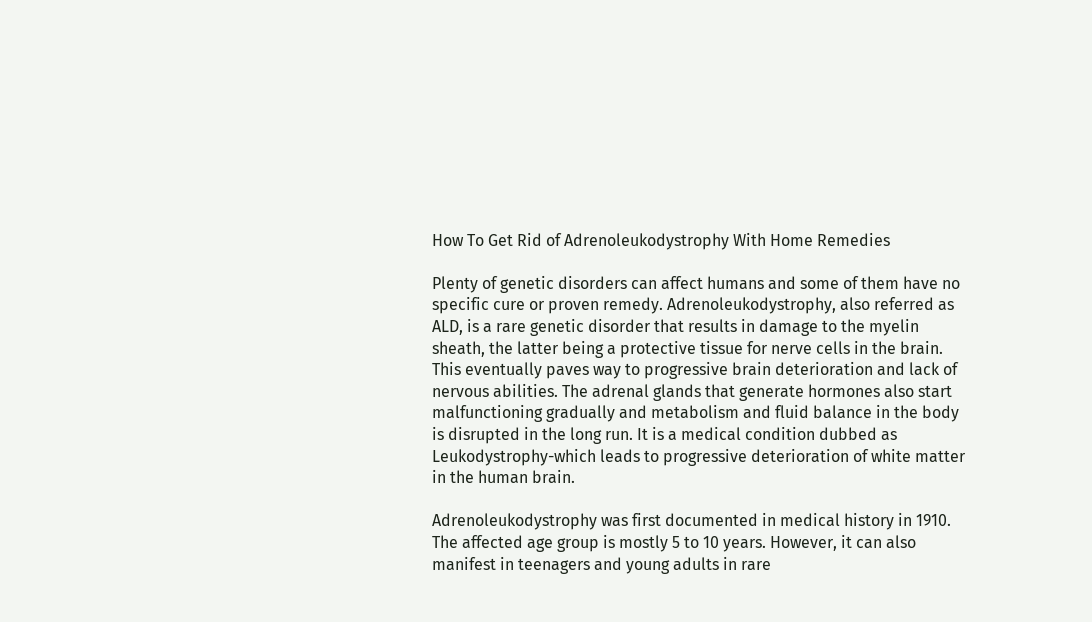How To Get Rid of Adrenoleukodystrophy With Home Remedies

Plenty of genetic disorders can affect humans and some of them have no specific cure or proven remedy. Adrenoleukodystrophy, also referred as ALD, is a rare genetic disorder that results in damage to the myelin sheath, the latter being a protective tissue for nerve cells in the brain. This eventually paves way to progressive brain deterioration and lack of nervous abilities. The adrenal glands that generate hormones also start malfunctioning gradually and metabolism and fluid balance in the body is disrupted in the long run. It is a medical condition dubbed as Leukodystrophy-which leads to progressive deterioration of white matter in the human brain.

Adrenoleukodystrophy was first documented in medical history in 1910. The affected age group is mostly 5 to 10 years. However, it can also manifest in teenagers and young adults in rare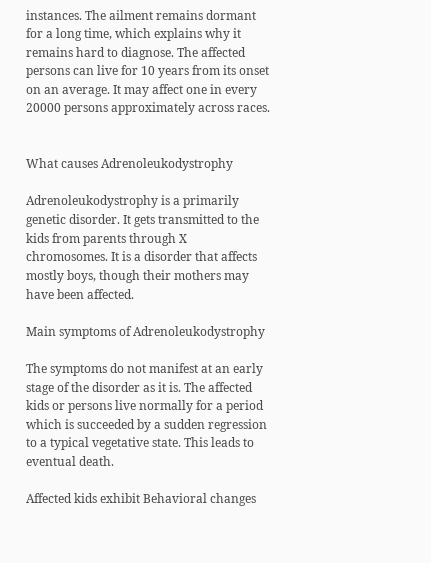instances. The ailment remains dormant for a long time, which explains why it remains hard to diagnose. The affected persons can live for 10 years from its onset on an average. It may affect one in every 20000 persons approximately across races.


What causes Adrenoleukodystrophy

Adrenoleukodystrophy is a primarily genetic disorder. It gets transmitted to the kids from parents through X chromosomes. It is a disorder that affects mostly boys, though their mothers may have been affected.

Main symptoms of Adrenoleukodystrophy

The symptoms do not manifest at an early stage of the disorder as it is. The affected kids or persons live normally for a period which is succeeded by a sudden regression to a typical vegetative state. This leads to eventual death.

Affected kids exhibit Behavioral changes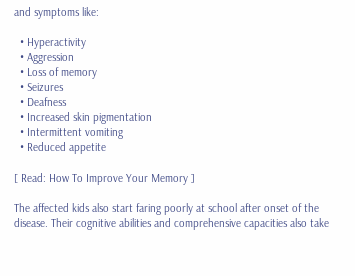and symptoms like:

  • Hyperactivity
  • Aggression
  • Loss of memory
  • Seizures
  • Deafness
  • Increased skin pigmentation
  • Intermittent vomiting
  • Reduced appetite

[ Read: How To Improve Your Memory ]

The affected kids also start faring poorly at school after onset of the disease. Their cognitive abilities and comprehensive capacities also take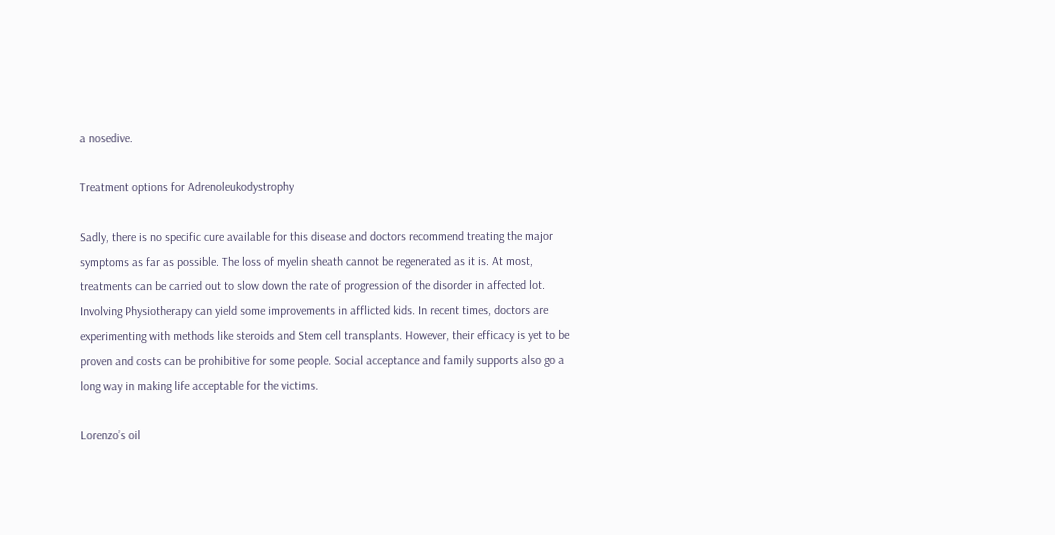a nosedive.

Treatment options for Adrenoleukodystrophy

Sadly, there is no specific cure available for this disease and doctors recommend treating the major symptoms as far as possible. The loss of myelin sheath cannot be regenerated as it is. At most, treatments can be carried out to slow down the rate of progression of the disorder in affected lot. Involving Physiotherapy can yield some improvements in afflicted kids. In recent times, doctors are experimenting with methods like steroids and Stem cell transplants. However, their efficacy is yet to be proven and costs can be prohibitive for some people. Social acceptance and family supports also go a long way in making life acceptable for the victims.

Lorenzo’s oil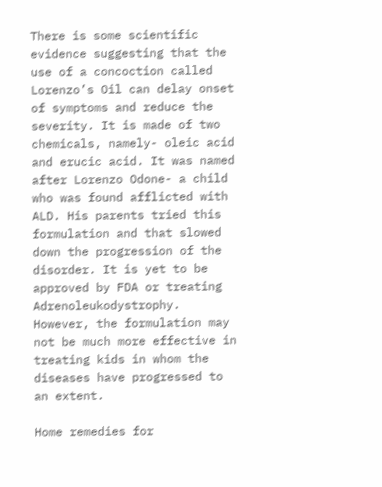There is some scientific evidence suggesting that the use of a concoction called Lorenzo’s Oil can delay onset of symptoms and reduce the severity. It is made of two chemicals, namely- oleic acid and erucic acid. It was named after Lorenzo Odone- a child who was found afflicted with ALD. His parents tried this formulation and that slowed down the progression of the disorder. It is yet to be approved by FDA or treating Adrenoleukodystrophy. However, the formulation may not be much more effective in treating kids in whom the diseases have progressed to an extent.

Home remedies for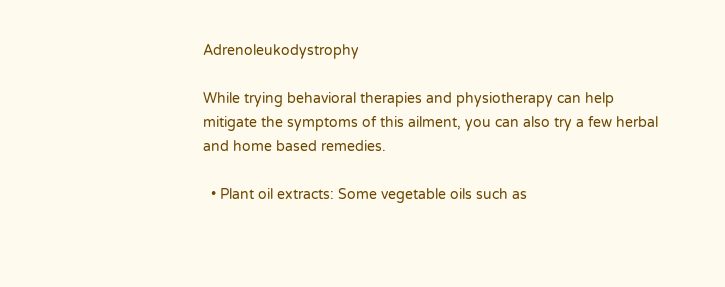Adrenoleukodystrophy

While trying behavioral therapies and physiotherapy can help mitigate the symptoms of this ailment, you can also try a few herbal and home based remedies.

  • Plant oil extracts: Some vegetable oils such as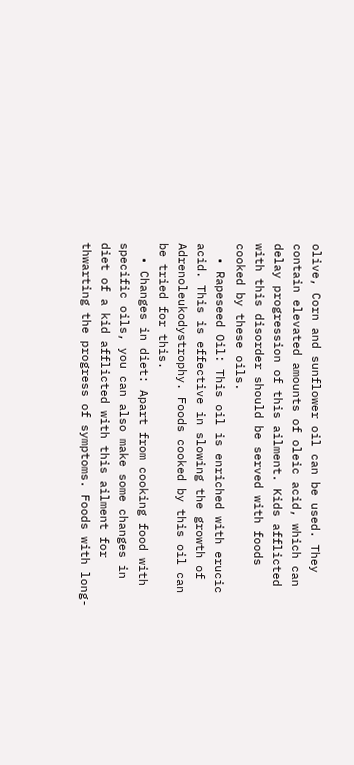olive, Corn and sunflower oil can be used. They contain elevated amounts of oleic acid, which can delay progression of this ailment. Kids afflicted with this disorder should be served with foods cooked by these oils.
  • Rapeseed Oil: This oil is enriched with erucic acid. This is effective in slowing the growth of Adrenoleukodystrophy. Foods cooked by this oil can be tried for this.
  • Changes in diet: Apart from cooking food with specific oils, you can also make some changes in diet of a kid afflicted with this ailment for thwarting the progress of symptoms. Foods with long-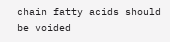chain fatty acids should be voided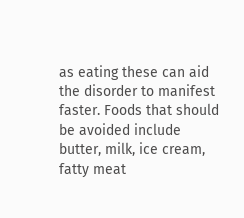as eating these can aid the disorder to manifest faster. Foods that should be avoided include butter, milk, ice cream, fatty meat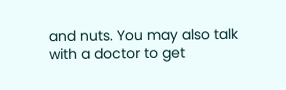and nuts. You may also talk with a doctor to get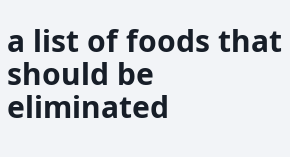a list of foods that should be eliminated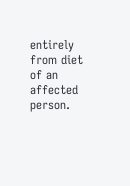entirely from diet of an affected person.